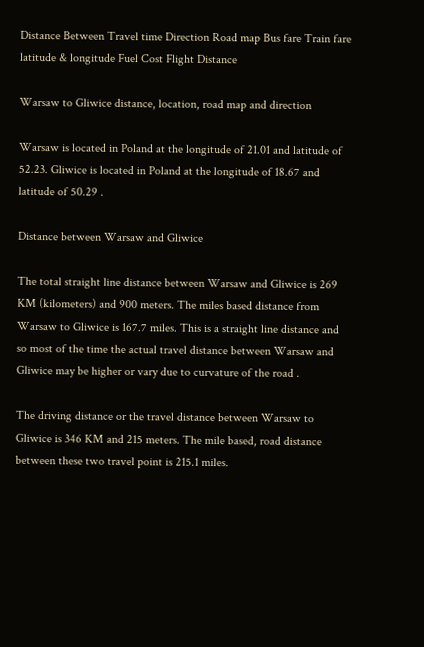Distance Between Travel time Direction Road map Bus fare Train fare latitude & longitude Fuel Cost Flight Distance

Warsaw to Gliwice distance, location, road map and direction

Warsaw is located in Poland at the longitude of 21.01 and latitude of 52.23. Gliwice is located in Poland at the longitude of 18.67 and latitude of 50.29 .

Distance between Warsaw and Gliwice

The total straight line distance between Warsaw and Gliwice is 269 KM (kilometers) and 900 meters. The miles based distance from Warsaw to Gliwice is 167.7 miles. This is a straight line distance and so most of the time the actual travel distance between Warsaw and Gliwice may be higher or vary due to curvature of the road .

The driving distance or the travel distance between Warsaw to Gliwice is 346 KM and 215 meters. The mile based, road distance between these two travel point is 215.1 miles.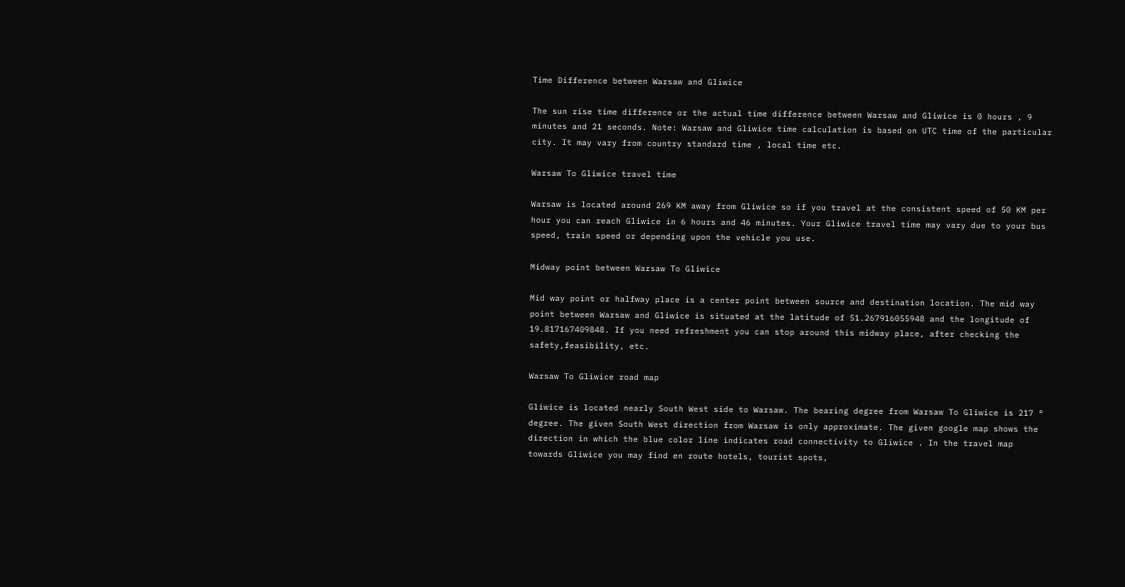Time Difference between Warsaw and Gliwice

The sun rise time difference or the actual time difference between Warsaw and Gliwice is 0 hours , 9 minutes and 21 seconds. Note: Warsaw and Gliwice time calculation is based on UTC time of the particular city. It may vary from country standard time , local time etc.

Warsaw To Gliwice travel time

Warsaw is located around 269 KM away from Gliwice so if you travel at the consistent speed of 50 KM per hour you can reach Gliwice in 6 hours and 46 minutes. Your Gliwice travel time may vary due to your bus speed, train speed or depending upon the vehicle you use.

Midway point between Warsaw To Gliwice

Mid way point or halfway place is a center point between source and destination location. The mid way point between Warsaw and Gliwice is situated at the latitude of 51.267916055948 and the longitude of 19.817167409848. If you need refreshment you can stop around this midway place, after checking the safety,feasibility, etc.

Warsaw To Gliwice road map

Gliwice is located nearly South West side to Warsaw. The bearing degree from Warsaw To Gliwice is 217 ° degree. The given South West direction from Warsaw is only approximate. The given google map shows the direction in which the blue color line indicates road connectivity to Gliwice . In the travel map towards Gliwice you may find en route hotels, tourist spots,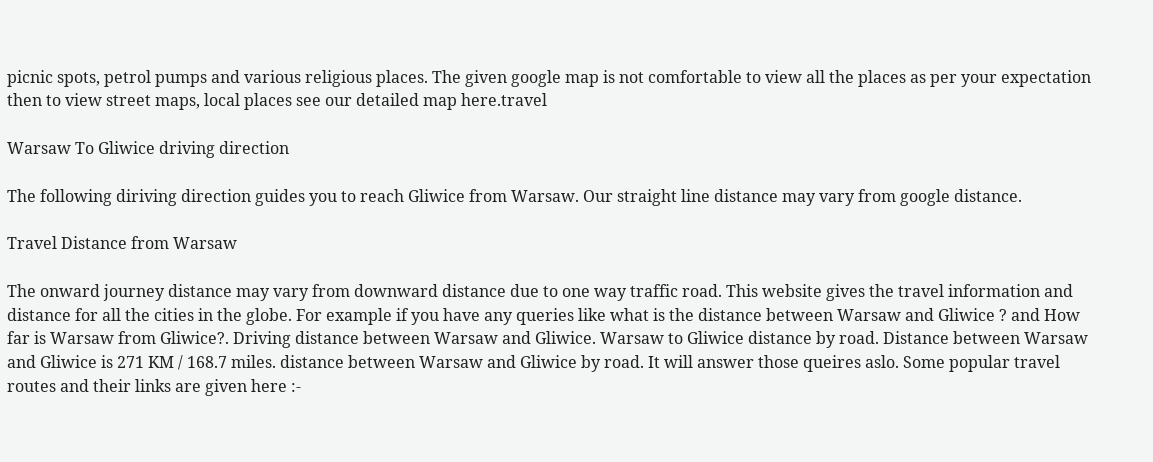picnic spots, petrol pumps and various religious places. The given google map is not comfortable to view all the places as per your expectation then to view street maps, local places see our detailed map here.travel

Warsaw To Gliwice driving direction

The following diriving direction guides you to reach Gliwice from Warsaw. Our straight line distance may vary from google distance.

Travel Distance from Warsaw

The onward journey distance may vary from downward distance due to one way traffic road. This website gives the travel information and distance for all the cities in the globe. For example if you have any queries like what is the distance between Warsaw and Gliwice ? and How far is Warsaw from Gliwice?. Driving distance between Warsaw and Gliwice. Warsaw to Gliwice distance by road. Distance between Warsaw and Gliwice is 271 KM / 168.7 miles. distance between Warsaw and Gliwice by road. It will answer those queires aslo. Some popular travel routes and their links are given here :-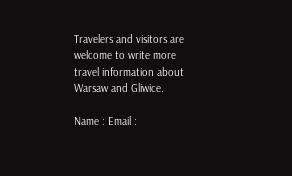Travelers and visitors are welcome to write more travel information about Warsaw and Gliwice.

Name : Email :